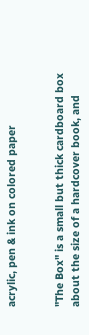acrylic, pen & ink on colored paper


"The Box" is a small but thick cardboard box about the size of a hardcover book, and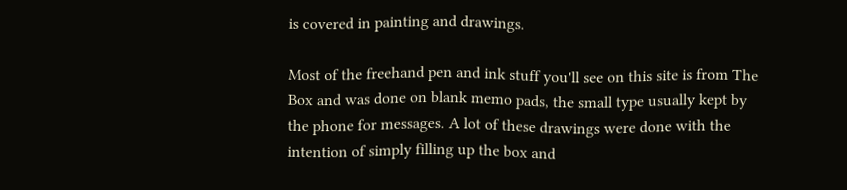is covered in painting and drawings.

Most of the freehand pen and ink stuff you'll see on this site is from The Box and was done on blank memo pads, the small type usually kept by the phone for messages. A lot of these drawings were done with the intention of simply filling up the box and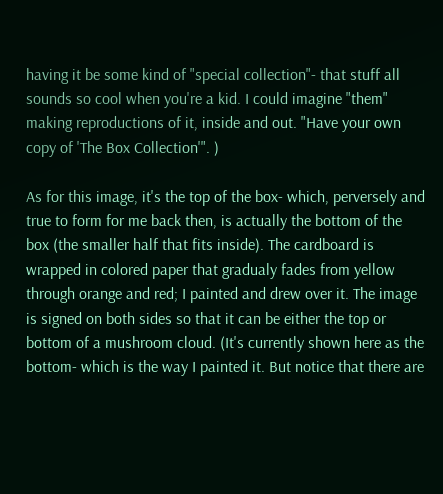having it be some kind of "special collection"- that stuff all sounds so cool when you're a kid. I could imagine "them" making reproductions of it, inside and out. "Have your own copy of 'The Box Collection'". )

As for this image, it's the top of the box- which, perversely and true to form for me back then, is actually the bottom of the box (the smaller half that fits inside). The cardboard is wrapped in colored paper that gradualy fades from yellow through orange and red; I painted and drew over it. The image is signed on both sides so that it can be either the top or bottom of a mushroom cloud. (It's currently shown here as the bottom- which is the way I painted it. But notice that there are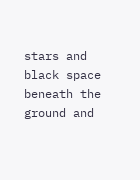stars and black space beneath the ground and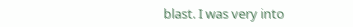blast. I was very into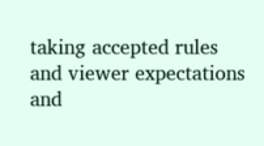taking accepted rules and viewer expectations and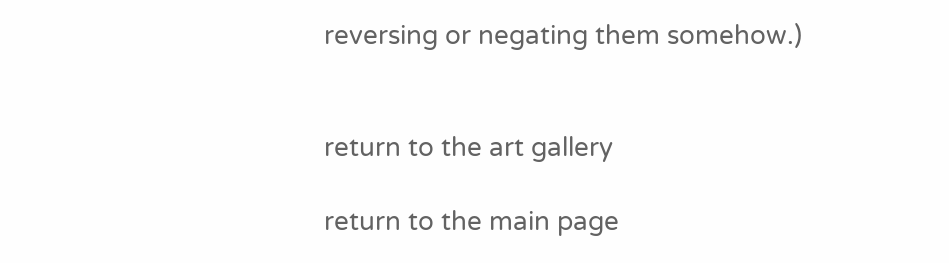reversing or negating them somehow.)


return to the art gallery

return to the main page